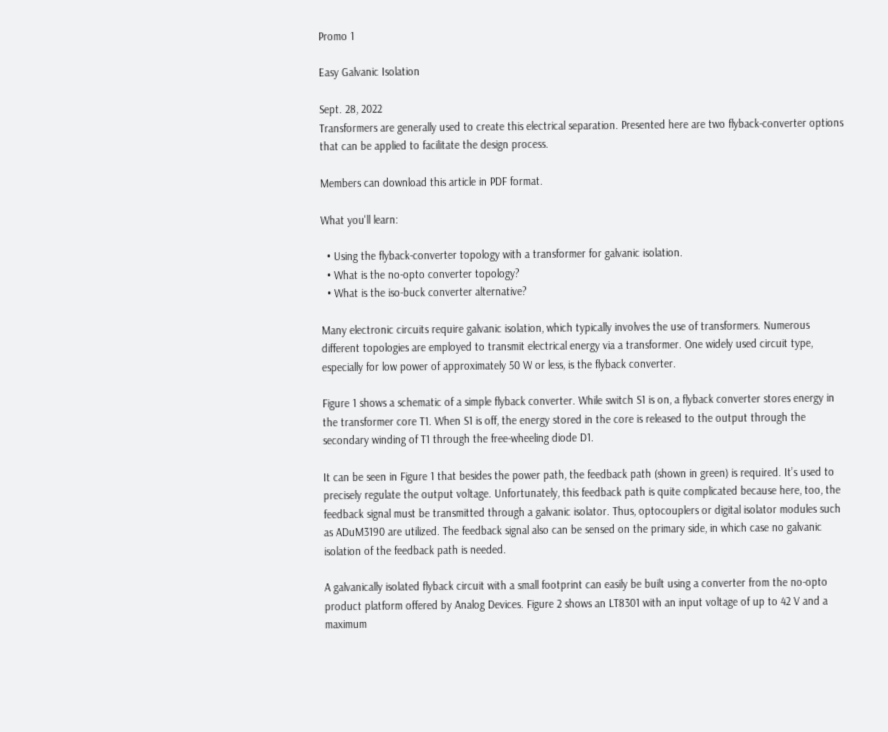Promo 1

Easy Galvanic Isolation

Sept. 28, 2022
Transformers are generally used to create this electrical separation. Presented here are two flyback-converter options that can be applied to facilitate the design process.

Members can download this article in PDF format.

What you'll learn:

  • Using the flyback-converter topology with a transformer for galvanic isolation.
  • What is the no-opto converter topology?
  • What is the iso-buck converter alternative?

Many electronic circuits require galvanic isolation, which typically involves the use of transformers. Numerous different topologies are employed to transmit electrical energy via a transformer. One widely used circuit type, especially for low power of approximately 50 W or less, is the flyback converter.

Figure 1 shows a schematic of a simple flyback converter. While switch S1 is on, a flyback converter stores energy in the transformer core T1. When S1 is off, the energy stored in the core is released to the output through the secondary winding of T1 through the free-wheeling diode D1.

It can be seen in Figure 1 that besides the power path, the feedback path (shown in green) is required. It’s used to precisely regulate the output voltage. Unfortunately, this feedback path is quite complicated because here, too, the feedback signal must be transmitted through a galvanic isolator. Thus, optocouplers or digital isolator modules such as ADuM3190 are utilized. The feedback signal also can be sensed on the primary side, in which case no galvanic isolation of the feedback path is needed.

A galvanically isolated flyback circuit with a small footprint can easily be built using a converter from the no-opto product platform offered by Analog Devices. Figure 2 shows an LT8301 with an input voltage of up to 42 V and a maximum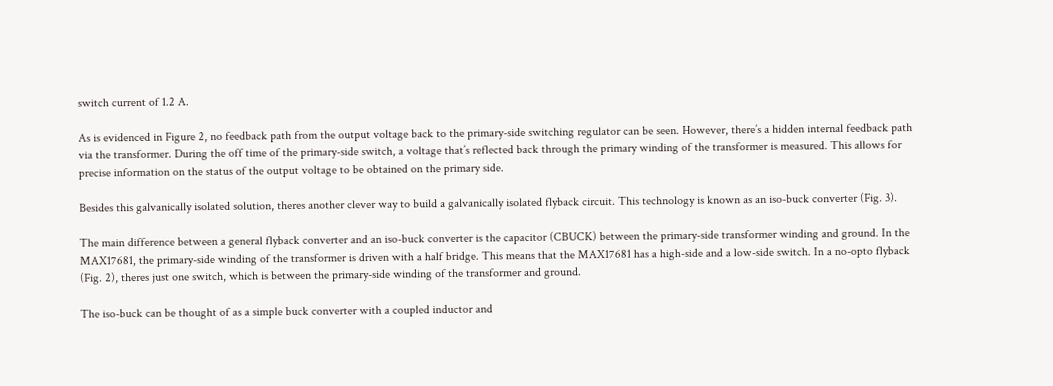switch current of 1.2 A.

As is evidenced in Figure 2, no feedback path from the output voltage back to the primary-side switching regulator can be seen. However, there’s a hidden internal feedback path via the transformer. During the off time of the primary-side switch, a voltage that’s reflected back through the primary winding of the transformer is measured. This allows for precise information on the status of the output voltage to be obtained on the primary side.

Besides this galvanically isolated solution, theres another clever way to build a galvanically isolated flyback circuit. This technology is known as an iso-buck converter (Fig. 3).

The main difference between a general flyback converter and an iso-buck converter is the capacitor (CBUCK) between the primary-side transformer winding and ground. In the MAX17681, the primary-side winding of the transformer is driven with a half bridge. This means that the MAX17681 has a high-side and a low-side switch. In a no-opto flyback (Fig. 2), theres just one switch, which is between the primary-side winding of the transformer and ground.

The iso-buck can be thought of as a simple buck converter with a coupled inductor and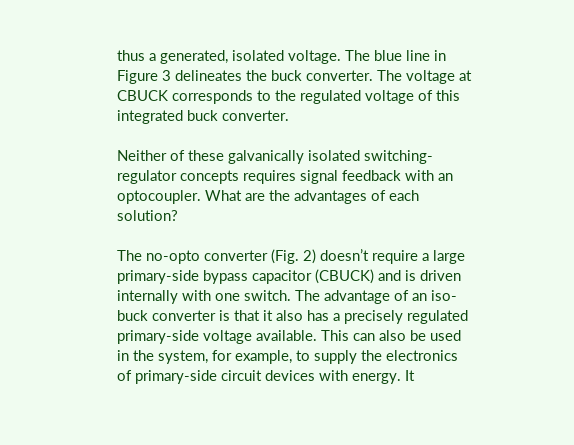thus a generated, isolated voltage. The blue line in Figure 3 delineates the buck converter. The voltage at CBUCK corresponds to the regulated voltage of this integrated buck converter.

Neither of these galvanically isolated switching-regulator concepts requires signal feedback with an optocoupler. What are the advantages of each solution?

The no-opto converter (Fig. 2) doesn’t require a large primary-side bypass capacitor (CBUCK) and is driven internally with one switch. The advantage of an iso-buck converter is that it also has a precisely regulated primary-side voltage available. This can also be used in the system, for example, to supply the electronics of primary-side circuit devices with energy. It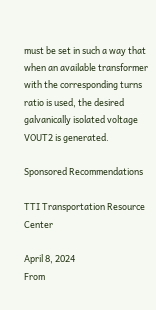must be set in such a way that when an available transformer with the corresponding turns ratio is used, the desired galvanically isolated voltage VOUT2 is generated.

Sponsored Recommendations

TTI Transportation Resource Center

April 8, 2024
From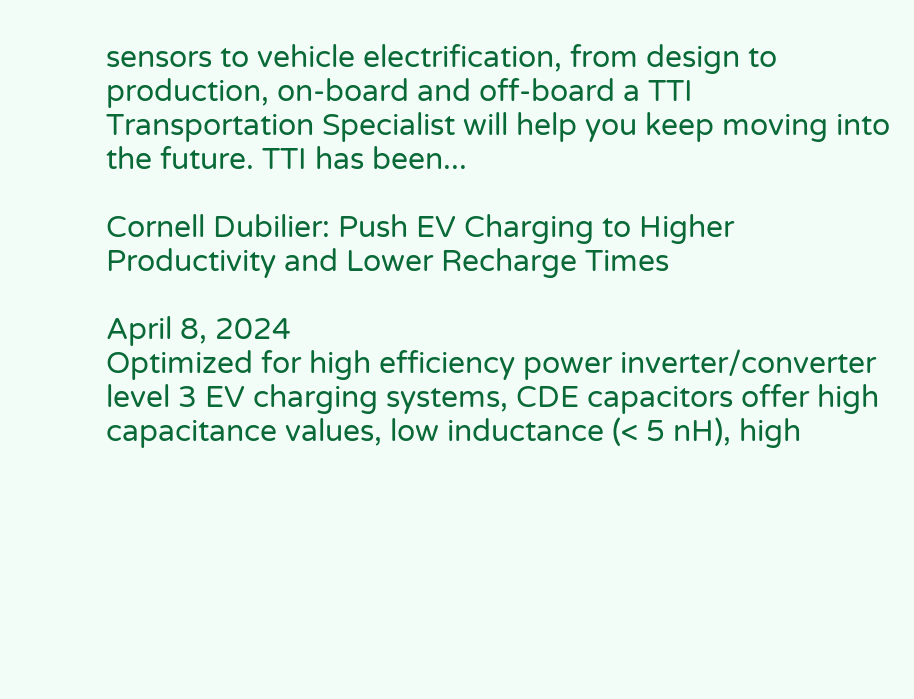sensors to vehicle electrification, from design to production, on-board and off-board a TTI Transportation Specialist will help you keep moving into the future. TTI has been...

Cornell Dubilier: Push EV Charging to Higher Productivity and Lower Recharge Times

April 8, 2024
Optimized for high efficiency power inverter/converter level 3 EV charging systems, CDE capacitors offer high capacitance values, low inductance (< 5 nH), high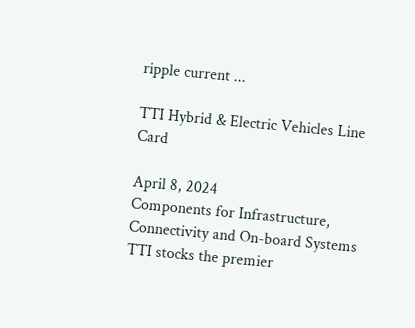ripple current ...

TTI Hybrid & Electric Vehicles Line Card

April 8, 2024
Components for Infrastructure, Connectivity and On-board Systems TTI stocks the premier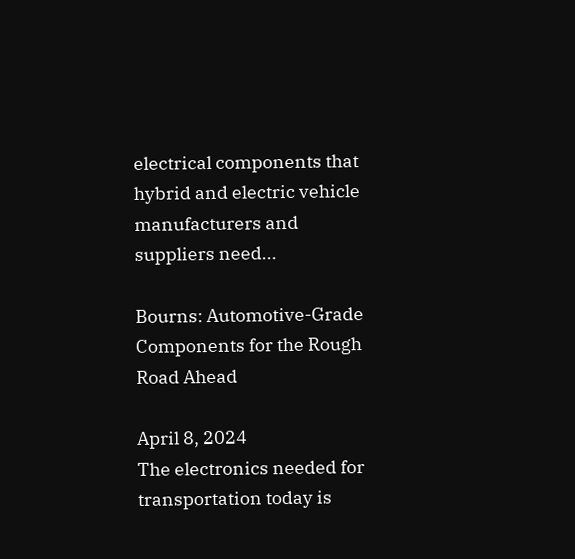electrical components that hybrid and electric vehicle manufacturers and suppliers need...

Bourns: Automotive-Grade Components for the Rough Road Ahead

April 8, 2024
The electronics needed for transportation today is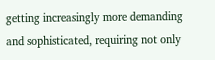getting increasingly more demanding and sophisticated, requiring not only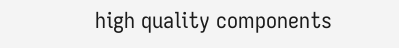high quality components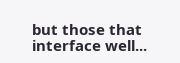but those that interface well...